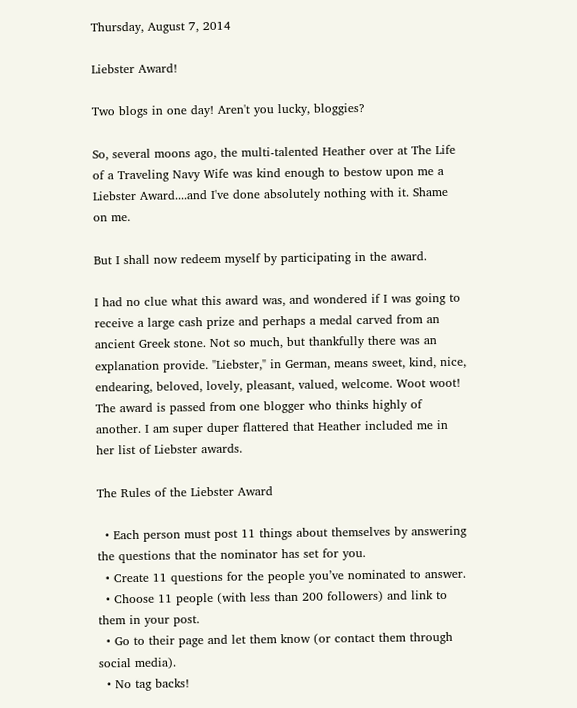Thursday, August 7, 2014

Liebster Award!

Two blogs in one day! Aren't you lucky, bloggies?

So, several moons ago, the multi-talented Heather over at The Life of a Traveling Navy Wife was kind enough to bestow upon me a Liebster Award....and I've done absolutely nothing with it. Shame on me.

But I shall now redeem myself by participating in the award.

I had no clue what this award was, and wondered if I was going to receive a large cash prize and perhaps a medal carved from an ancient Greek stone. Not so much, but thankfully there was an explanation provide. "Liebster," in German, means sweet, kind, nice, endearing, beloved, lovely, pleasant, valued, welcome. Woot woot! The award is passed from one blogger who thinks highly of another. I am super duper flattered that Heather included me in her list of Liebster awards.

The Rules of the Liebster Award

  • Each person must post 11 things about themselves by answering the questions that the nominator has set for you.
  • Create 11 questions for the people you’ve nominated to answer.
  • Choose 11 people (with less than 200 followers) and link to them in your post.
  • Go to their page and let them know (or contact them through social media).
  • No tag backs!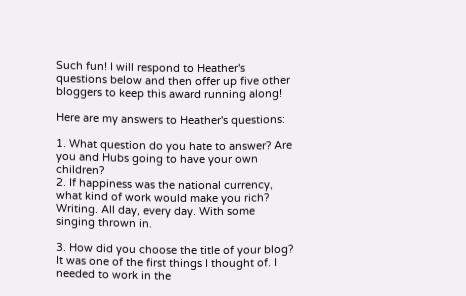Such fun! I will respond to Heather's questions below and then offer up five other bloggers to keep this award running along!

Here are my answers to Heather's questions:

1. What question do you hate to answer? Are you and Hubs going to have your own children?
2. If happiness was the national currency, what kind of work would make you rich? Writing. All day, every day. With some singing thrown in.

3. How did you choose the title of your blog? It was one of the first things I thought of. I needed to work in the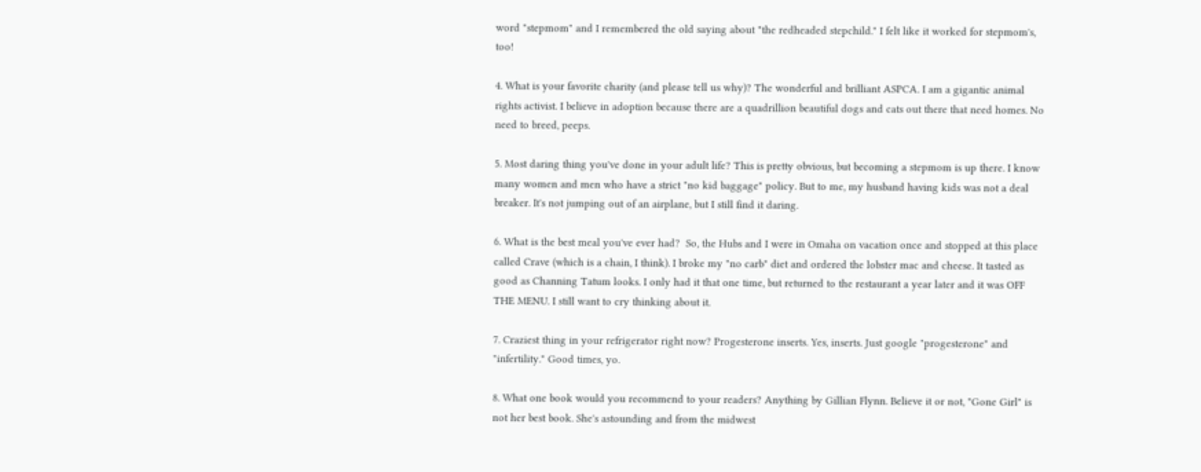word "stepmom" and I remembered the old saying about "the redheaded stepchild." I felt like it worked for stepmom's, too!

4. What is your favorite charity (and please tell us why)? The wonderful and brilliant ASPCA. I am a gigantic animal rights activist. I believe in adoption because there are a quadrillion beautiful dogs and cats out there that need homes. No need to breed, peeps.

5. Most daring thing you've done in your adult life? This is pretty obvious, but becoming a stepmom is up there. I know many women and men who have a strict "no kid baggage" policy. But to me, my husband having kids was not a deal breaker. It's not jumping out of an airplane, but I still find it daring.

6. What is the best meal you've ever had?  So, the Hubs and I were in Omaha on vacation once and stopped at this place called Crave (which is a chain, I think). I broke my "no carb" diet and ordered the lobster mac and cheese. It tasted as good as Channing Tatum looks. I only had it that one time, but returned to the restaurant a year later and it was OFF THE MENU. I still want to cry thinking about it.

7. Craziest thing in your refrigerator right now? Progesterone inserts. Yes, inserts. Just google "progesterone" and "infertility." Good times, yo.

8. What one book would you recommend to your readers? Anything by Gillian Flynn. Believe it or not, "Gone Girl" is not her best book. She's astounding and from the midwest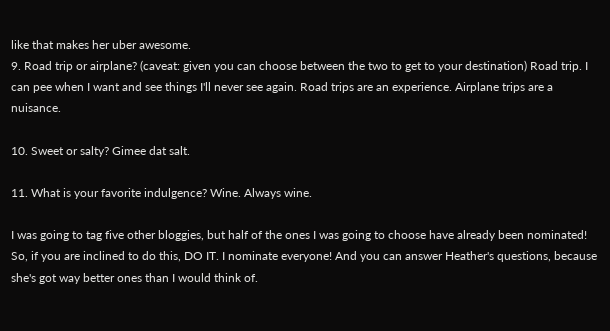like that makes her uber awesome.
9. Road trip or airplane? (caveat: given you can choose between the two to get to your destination) Road trip. I can pee when I want and see things I'll never see again. Road trips are an experience. Airplane trips are a nuisance.

10. Sweet or salty? Gimee dat salt.

11. What is your favorite indulgence? Wine. Always wine.

I was going to tag five other bloggies, but half of the ones I was going to choose have already been nominated! So, if you are inclined to do this, DO IT. I nominate everyone! And you can answer Heather's questions, because she's got way better ones than I would think of.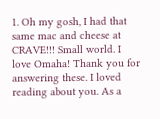1. Oh my gosh, I had that same mac and cheese at CRAVE!!! Small world. I love Omaha! Thank you for answering these. I loved reading about you. As a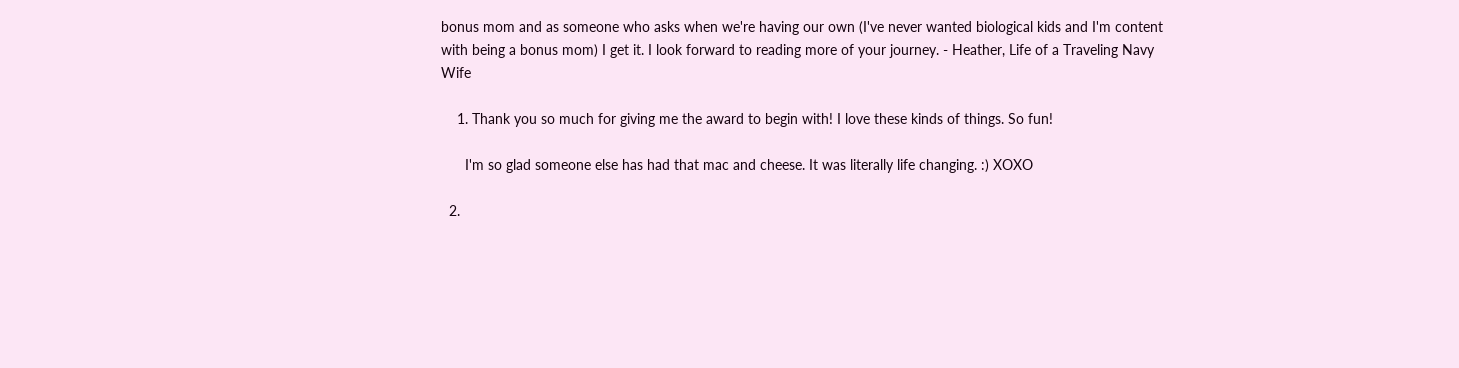bonus mom and as someone who asks when we're having our own (I've never wanted biological kids and I'm content with being a bonus mom) I get it. I look forward to reading more of your journey. - Heather, Life of a Traveling Navy Wife

    1. Thank you so much for giving me the award to begin with! I love these kinds of things. So fun!

      I'm so glad someone else has had that mac and cheese. It was literally life changing. :) XOXO

  2.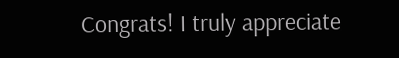Congrats! I truly appreciate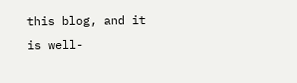this blog, and it is well-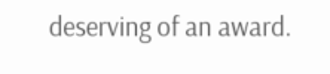deserving of an award.